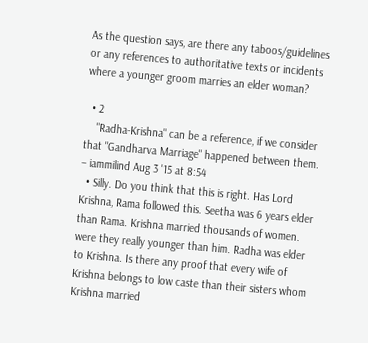As the question says, are there any taboos/guidelines or any references to authoritative texts or incidents where a younger groom marries an elder woman?

  • 2
    "Radha-Krishna" can be a reference, if we consider that "Gandharva Marriage" happened between them. – iammilind Aug 3 '15 at 8:54
  • Silly. Do you think that this is right. Has Lord Krishna, Rama followed this. Seetha was 6 years elder than Rama. Krishna married thousands of women. were they really younger than him. Radha was elder to Krishna. Is there any proof that every wife of Krishna belongs to low caste than their sisters whom Krishna married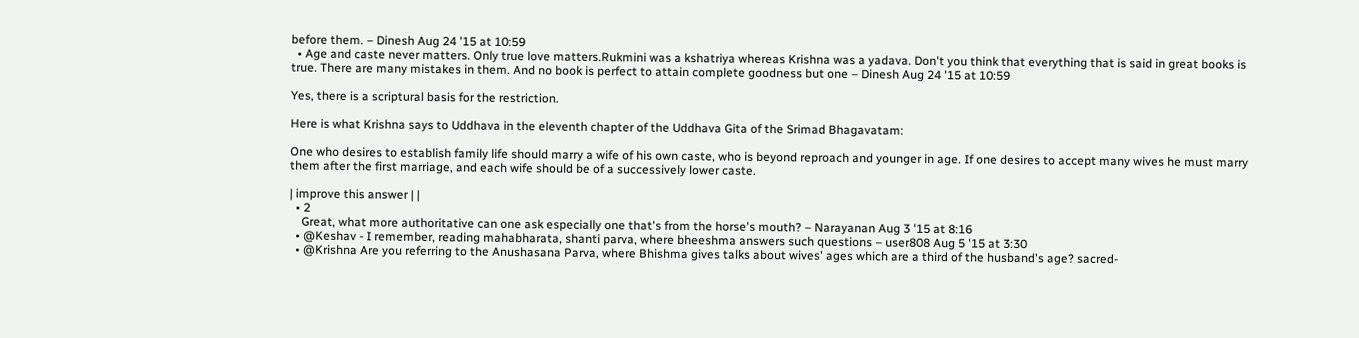before them. – Dinesh Aug 24 '15 at 10:59
  • Age and caste never matters. Only true love matters.Rukmini was a kshatriya whereas Krishna was a yadava. Don't you think that everything that is said in great books is true. There are many mistakes in them. And no book is perfect to attain complete goodness but one – Dinesh Aug 24 '15 at 10:59

Yes, there is a scriptural basis for the restriction.

Here is what Krishna says to Uddhava in the eleventh chapter of the Uddhava Gita of the Srimad Bhagavatam:

One who desires to establish family life should marry a wife of his own caste, who is beyond reproach and younger in age. If one desires to accept many wives he must marry them after the first marriage, and each wife should be of a successively lower caste.

| improve this answer | |
  • 2
    Great, what more authoritative can one ask especially one that's from the horse's mouth? – Narayanan Aug 3 '15 at 8:16
  • @Keshav - I remember, reading mahabharata, shanti parva, where bheeshma answers such questions – user808 Aug 5 '15 at 3:30
  • @Krishna Are you referring to the Anushasana Parva, where Bhishma gives talks about wives' ages which are a third of the husband's age? sacred-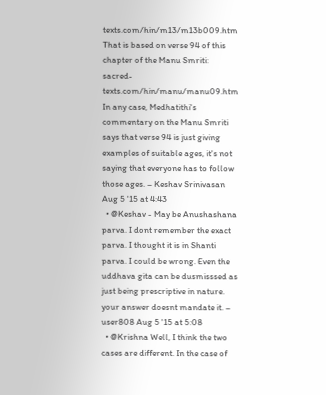texts.com/hin/m13/m13b009.htm That is based on verse 94 of this chapter of the Manu Smriti: sacred-texts.com/hin/manu/manu09.htm In any case, Medhatithi's commentary on the Manu Smriti says that verse 94 is just giving examples of suitable ages, it's not saying that everyone has to follow those ages. – Keshav Srinivasan Aug 5 '15 at 4:43
  • @Keshav - May be Anushashana parva. I dont remember the exact parva. I thought it is in Shanti parva. I could be wrong. Even the uddhava gita can be dusmisssed as just being prescriptive in nature. your answer doesnt mandate it. – user808 Aug 5 '15 at 5:08
  • @Krishna Well, I think the two cases are different. In the case of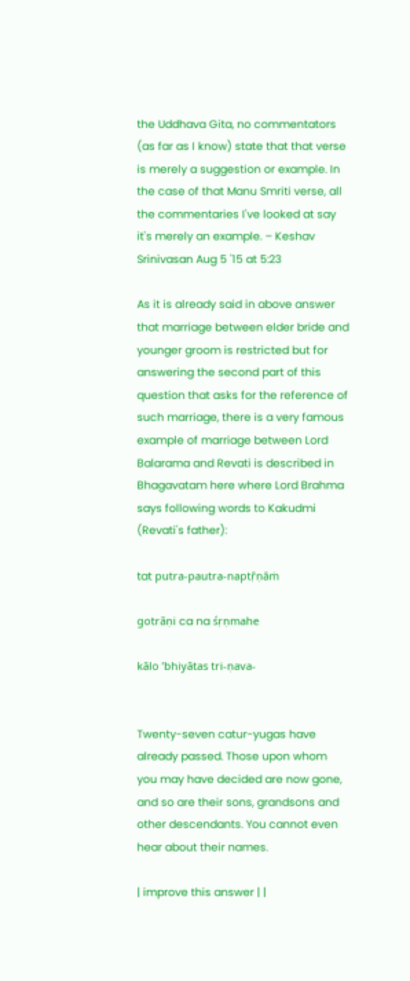the Uddhava Gita, no commentators (as far as I know) state that that verse is merely a suggestion or example. In the case of that Manu Smriti verse, all the commentaries I've looked at say it's merely an example. – Keshav Srinivasan Aug 5 '15 at 5:23

As it is already said in above answer that marriage between elder bride and younger groom is restricted but for answering the second part of this question that asks for the reference of such marriage, there is a very famous example of marriage between Lord Balarama and Revati is described in Bhagavatam here where Lord Brahma says following words to Kakudmi (Revati's father):

tat putra-pautra-naptṝṇāṁ

gotrāṇi ca na śṛṇmahe

kālo ’bhiyātas tri-ṇava-


Twenty-seven catur-yugas have already passed. Those upon whom you may have decided are now gone, and so are their sons, grandsons and other descendants. You cannot even hear about their names.

| improve this answer | |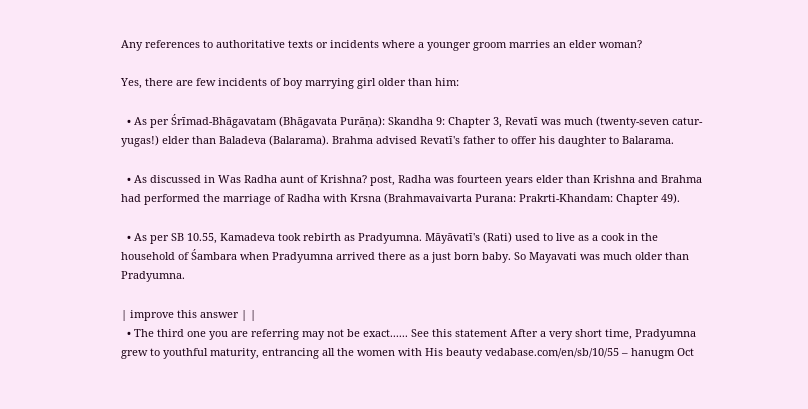Any references to authoritative texts or incidents where a younger groom marries an elder woman?

Yes, there are few incidents of boy marrying girl older than him:

  • As per Śrīmad-Bhāgavatam (Bhāgavata Purāṇa): Skandha 9: Chapter 3, Revatī was much (twenty-seven catur-yugas!) elder than Baladeva (Balarama). Brahma advised Revatī's father to offer his daughter to Balarama.

  • As discussed in Was Radha aunt of Krishna? post, Radha was fourteen years elder than Krishna and Brahma had performed the marriage of Radha with Krsna (Brahmavaivarta Purana: Prakrti-Khandam: Chapter 49).

  • As per SB 10.55, Kamadeva took rebirth as Pradyumna. Māyāvatī's (Rati) used to live as a cook in the household of Śambara when Pradyumna arrived there as a just born baby. So Mayavati was much older than Pradyumna.

| improve this answer | |
  • The third one you are referring may not be exact...... See this statement After a very short time, Pradyumna grew to youthful maturity, entrancing all the women with His beauty vedabase.com/en/sb/10/55 – hanugm Oct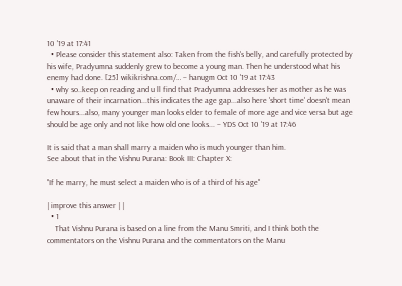10 '19 at 17:41
  • Please consider this statement also: Taken from the fish's belly, and carefully protected by his wife, Pradyumna suddenly grew to become a young man. Then he understood what his enemy had done. [25] wikikrishna.com/… – hanugm Oct 10 '19 at 17:43
  • why so..keep on reading and u ll find that Pradyumna addresses her as mother as he was unaware of their incarnation...this indicates the age gap...also here 'short time' doesn't mean few hours...also, many younger man looks elder to female of more age and vice versa but age should be age only and not like how old one looks... – YDS Oct 10 '19 at 17:46

It is said that a man shall marry a maiden who is much younger than him.
See about that in the Vishnu Purana: Book III: Chapter X:

"If he marry, he must select a maiden who is of a third of his age"

| improve this answer | |
  • 1
    That Vishnu Purana is based on a line from the Manu Smriti, and I think both the commentators on the Vishnu Purana and the commentators on the Manu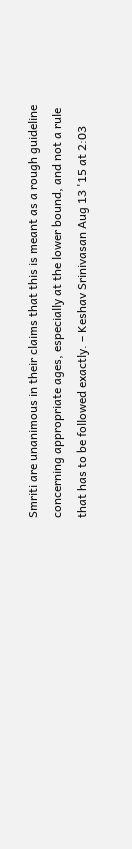Smriti are unanimous in their claims that this is meant as a rough guideline concerning appropriate ages, especially at the lower bound, and not a rule that has to be followed exactly. – Keshav Srinivasan Aug 13 '15 at 2:03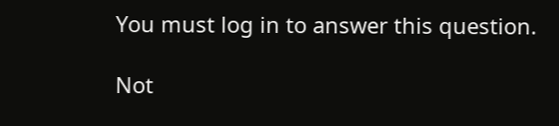You must log in to answer this question.

Not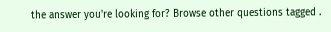the answer you're looking for? Browse other questions tagged .